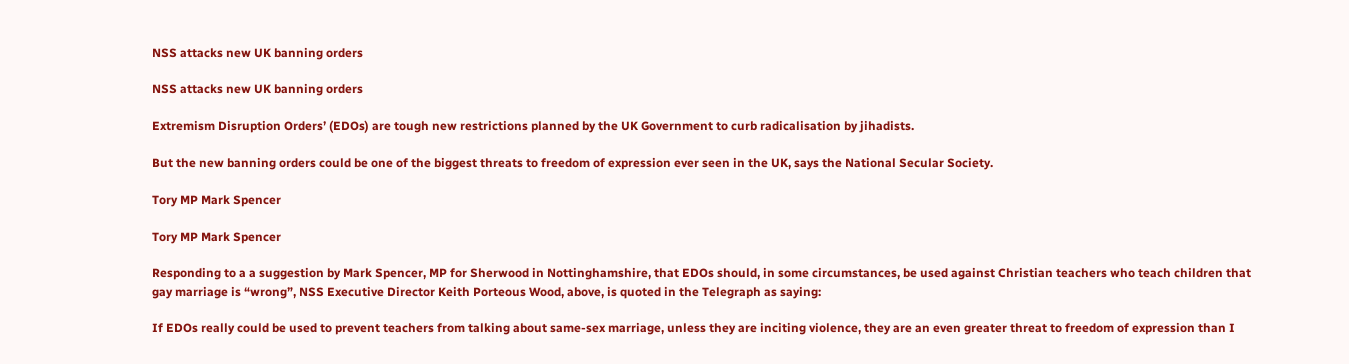NSS attacks new UK banning orders

NSS attacks new UK banning orders

Extremism Disruption Orders’ (EDOs) are tough new restrictions planned by the UK Government to curb radicalisation by jihadists.

But the new banning orders could be one of the biggest threats to freedom of expression ever seen in the UK, says the National Secular Society.

Tory MP Mark Spencer

Tory MP Mark Spencer

Responding to a a suggestion by Mark Spencer, MP for Sherwood in Nottinghamshire, that EDOs should, in some circumstances, be used against Christian teachers who teach children that gay marriage is “wrong”, NSS Executive Director Keith Porteous Wood, above, is quoted in the Telegraph as saying:

If EDOs really could be used to prevent teachers from talking about same-sex marriage, unless they are inciting violence, they are an even greater threat to freedom of expression than I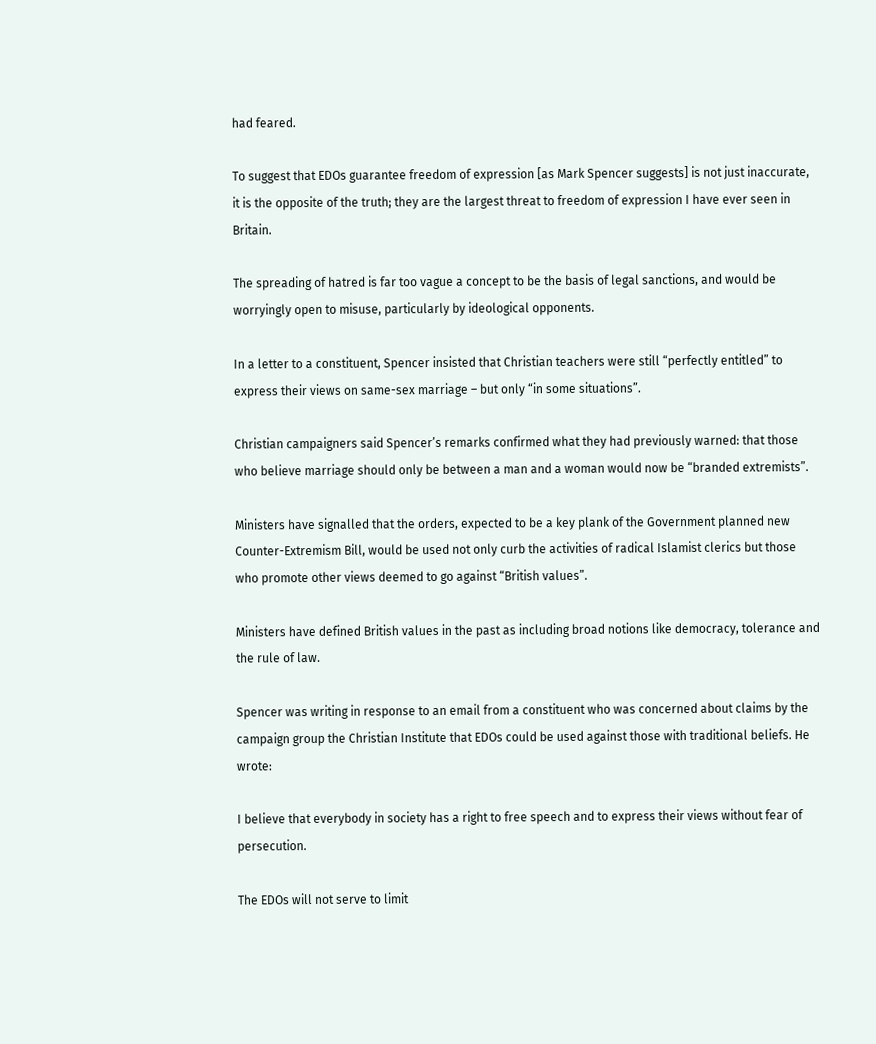had feared.

To suggest that EDOs guarantee freedom of expression [as Mark Spencer suggests] is not just inaccurate, it is the opposite of the truth; they are the largest threat to freedom of expression I have ever seen in Britain.

The spreading of hatred is far too vague a concept to be the basis of legal sanctions, and would be worryingly open to misuse, particularly by ideological opponents.

In a letter to a constituent, Spencer insisted that Christian teachers were still “perfectly entitled” to express their views on same-sex marriage – but only “in some situations”.

Christian campaigners said Spencer’s remarks confirmed what they had previously warned: that those who believe marriage should only be between a man and a woman would now be “branded extremists”.

Ministers have signalled that the orders, expected to be a key plank of the Government planned new Counter-Extremism Bill, would be used not only curb the activities of radical Islamist clerics but those who promote other views deemed to go against “British values”.

Ministers have defined British values in the past as including broad notions like democracy, tolerance and the rule of law.

Spencer was writing in response to an email from a constituent who was concerned about claims by the campaign group the Christian Institute that EDOs could be used against those with traditional beliefs. He wrote:

I believe that everybody in society has a right to free speech and to express their views without fear of persecution.

The EDOs will not serve to limit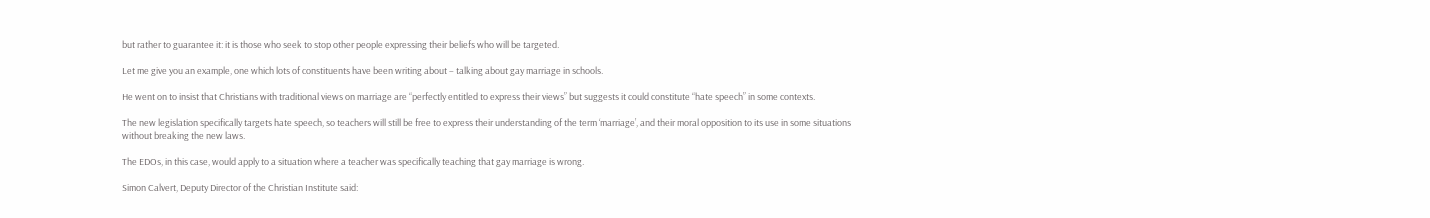but rather to guarantee it: it is those who seek to stop other people expressing their beliefs who will be targeted.

Let me give you an example, one which lots of constituents have been writing about – talking about gay marriage in schools.

He went on to insist that Christians with traditional views on marriage are “perfectly entitled to express their views” but suggests it could constitute “hate speech” in some contexts.

The new legislation specifically targets hate speech, so teachers will still be free to express their understanding of the term ‘marriage’, and their moral opposition to its use in some situations without breaking the new laws.

The EDOs, in this case, would apply to a situation where a teacher was specifically teaching that gay marriage is wrong.

Simon Calvert, Deputy Director of the Christian Institute said: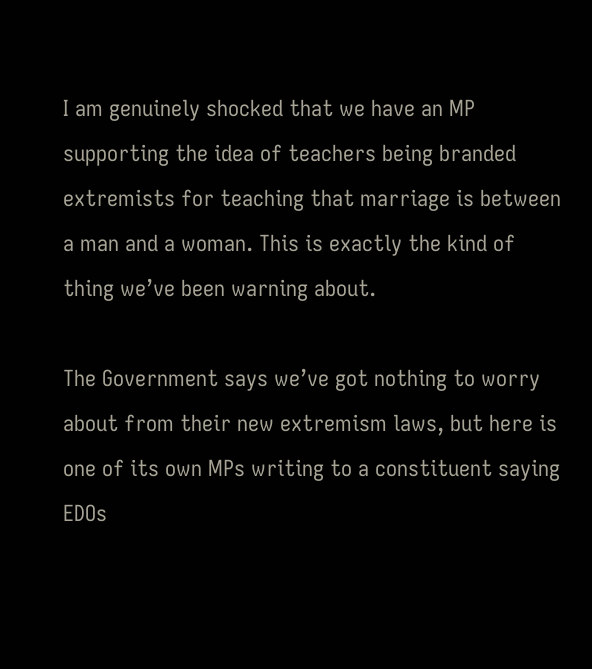I am genuinely shocked that we have an MP supporting the idea of teachers being branded extremists for teaching that marriage is between a man and a woman. This is exactly the kind of thing we’ve been warning about.

The Government says we’ve got nothing to worry about from their new extremism laws, but here is one of its own MPs writing to a constituent saying EDOs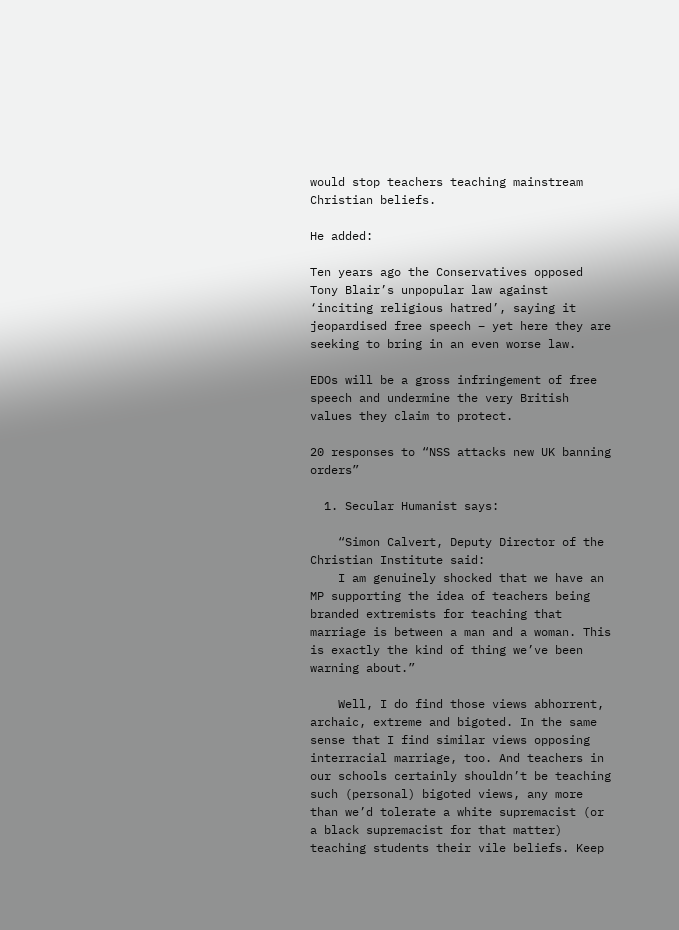would stop teachers teaching mainstream Christian beliefs.

He added:

Ten years ago the Conservatives opposed Tony Blair’s unpopular law against ‘inciting religious hatred’, saying it jeopardised free speech – yet here they are seeking to bring in an even worse law.

EDOs will be a gross infringement of free speech and undermine the very British values they claim to protect.

20 responses to “NSS attacks new UK banning orders”

  1. Secular Humanist says:

    “Simon Calvert, Deputy Director of the Christian Institute said:
    I am genuinely shocked that we have an MP supporting the idea of teachers being branded extremists for teaching that marriage is between a man and a woman. This is exactly the kind of thing we’ve been warning about.”

    Well, I do find those views abhorrent, archaic, extreme and bigoted. In the same sense that I find similar views opposing interracial marriage, too. And teachers in our schools certainly shouldn’t be teaching such (personal) bigoted views, any more than we’d tolerate a white supremacist (or a black supremacist for that matter) teaching students their vile beliefs. Keep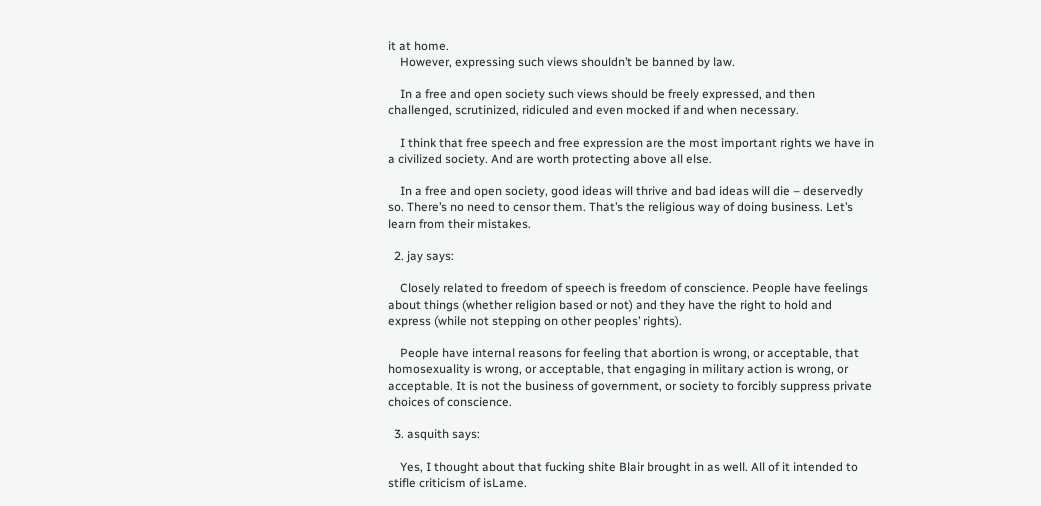it at home.
    However, expressing such views shouldn’t be banned by law.

    In a free and open society such views should be freely expressed, and then challenged, scrutinized, ridiculed and even mocked if and when necessary.

    I think that free speech and free expression are the most important rights we have in a civilized society. And are worth protecting above all else.

    In a free and open society, good ideas will thrive and bad ideas will die – deservedly so. There’s no need to censor them. That’s the religious way of doing business. Let’s learn from their mistakes.

  2. jay says:

    Closely related to freedom of speech is freedom of conscience. People have feelings about things (whether religion based or not) and they have the right to hold and express (while not stepping on other peoples’ rights).

    People have internal reasons for feeling that abortion is wrong, or acceptable, that homosexuality is wrong, or acceptable, that engaging in military action is wrong, or acceptable. It is not the business of government, or society to forcibly suppress private choices of conscience.

  3. asquith says:

    Yes, I thought about that fucking shite Blair brought in as well. All of it intended to stifle criticism of isLame.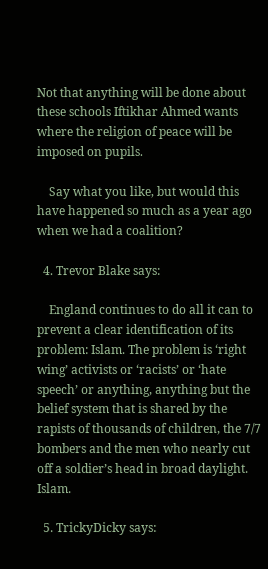Not that anything will be done about these schools Iftikhar Ahmed wants where the religion of peace will be imposed on pupils.

    Say what you like, but would this have happened so much as a year ago when we had a coalition?

  4. Trevor Blake says:

    England continues to do all it can to prevent a clear identification of its problem: Islam. The problem is ‘right wing’ activists or ‘racists’ or ‘hate speech’ or anything, anything but the belief system that is shared by the rapists of thousands of children, the 7/7 bombers and the men who nearly cut off a soldier’s head in broad daylight. Islam.

  5. TrickyDicky says: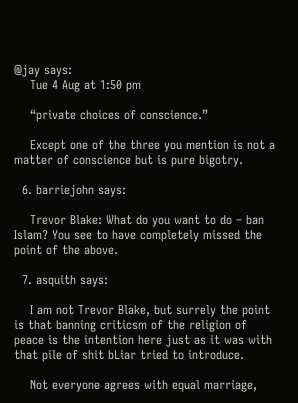@jay says:
    Tue 4 Aug at 1:50 pm

    “private choices of conscience.”

    Except one of the three you mention is not a matter of conscience but is pure bigotry.

  6. barriejohn says:

    Trevor Blake: What do you want to do – ban Islam? You see to have completely missed the point of the above.

  7. asquith says:

    I am not Trevor Blake, but surrely the point is that banning criticsm of the religion of peace is the intention here just as it was with that pile of shit bLiar tried to introduce.

    Not everyone agrees with equal marriage,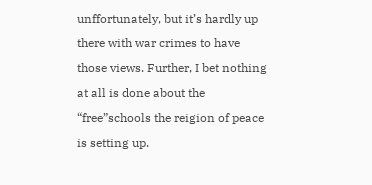unffortunately, but it’s hardly up there with war crimes to have those views. Further, I bet nothing at all is done about the “free”schools the reigion of peace is setting up.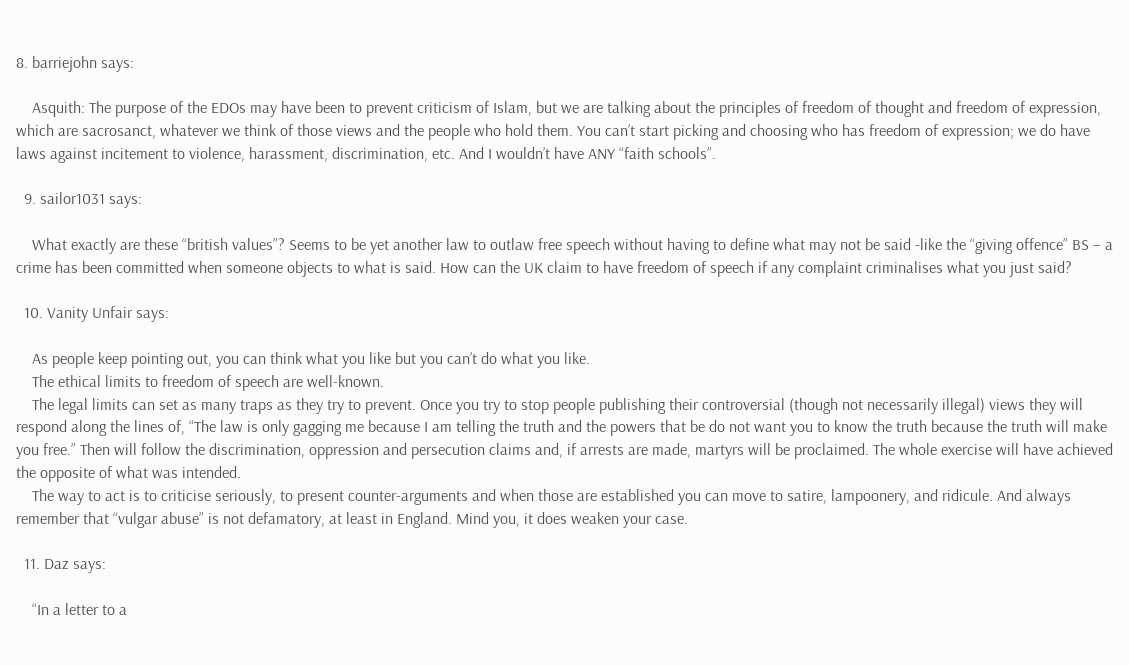8. barriejohn says:

    Asquith: The purpose of the EDOs may have been to prevent criticism of Islam, but we are talking about the principles of freedom of thought and freedom of expression, which are sacrosanct, whatever we think of those views and the people who hold them. You can’t start picking and choosing who has freedom of expression; we do have laws against incitement to violence, harassment, discrimination, etc. And I wouldn’t have ANY “faith schools”.

  9. sailor1031 says:

    What exactly are these “british values”? Seems to be yet another law to outlaw free speech without having to define what may not be said -like the “giving offence” BS – a crime has been committed when someone objects to what is said. How can the UK claim to have freedom of speech if any complaint criminalises what you just said?

  10. Vanity Unfair says:

    As people keep pointing out, you can think what you like but you can’t do what you like.
    The ethical limits to freedom of speech are well-known.
    The legal limits can set as many traps as they try to prevent. Once you try to stop people publishing their controversial (though not necessarily illegal) views they will respond along the lines of, “The law is only gagging me because I am telling the truth and the powers that be do not want you to know the truth because the truth will make you free.” Then will follow the discrimination, oppression and persecution claims and, if arrests are made, martyrs will be proclaimed. The whole exercise will have achieved the opposite of what was intended.
    The way to act is to criticise seriously, to present counter-arguments and when those are established you can move to satire, lampoonery, and ridicule. And always remember that “vulgar abuse” is not defamatory, at least in England. Mind you, it does weaken your case.

  11. Daz says:

    “In a letter to a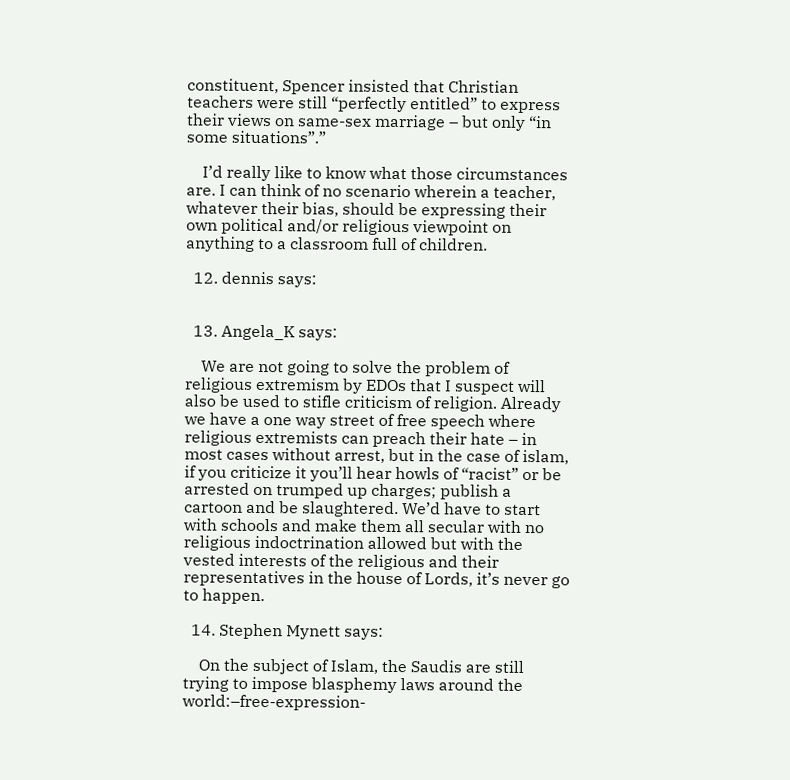constituent, Spencer insisted that Christian teachers were still “perfectly entitled” to express their views on same-sex marriage – but only “in some situations”.”

    I’d really like to know what those circumstances are. I can think of no scenario wherein a teacher, whatever their bias, should be expressing their own political and/or religious viewpoint on anything to a classroom full of children.

  12. dennis says:


  13. Angela_K says:

    We are not going to solve the problem of religious extremism by EDOs that I suspect will also be used to stifle criticism of religion. Already we have a one way street of free speech where religious extremists can preach their hate – in most cases without arrest, but in the case of islam, if you criticize it you’ll hear howls of “racist” or be arrested on trumped up charges; publish a cartoon and be slaughtered. We’d have to start with schools and make them all secular with no religious indoctrination allowed but with the vested interests of the religious and their representatives in the house of Lords, it’s never go to happen.

  14. Stephen Mynett says:

    On the subject of Islam, the Saudis are still trying to impose blasphemy laws around the world:–free-expression-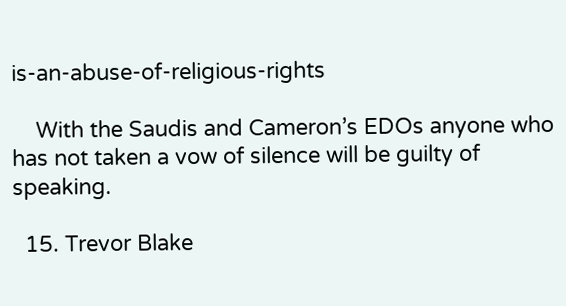is-an-abuse-of-religious-rights

    With the Saudis and Cameron’s EDOs anyone who has not taken a vow of silence will be guilty of speaking.

  15. Trevor Blake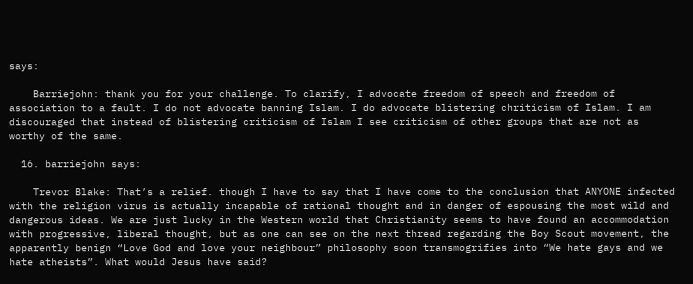says:

    Barriejohn: thank you for your challenge. To clarify, I advocate freedom of speech and freedom of association to a fault. I do not advocate banning Islam. I do advocate blistering chriticism of Islam. I am discouraged that instead of blistering criticism of Islam I see criticism of other groups that are not as worthy of the same.

  16. barriejohn says:

    Trevor Blake: That’s a relief. though I have to say that I have come to the conclusion that ANYONE infected with the religion virus is actually incapable of rational thought and in danger of espousing the most wild and dangerous ideas. We are just lucky in the Western world that Christianity seems to have found an accommodation with progressive, liberal thought, but as one can see on the next thread regarding the Boy Scout movement, the apparently benign “Love God and love your neighbour” philosophy soon transmogrifies into “We hate gays and we hate atheists”. What would Jesus have said?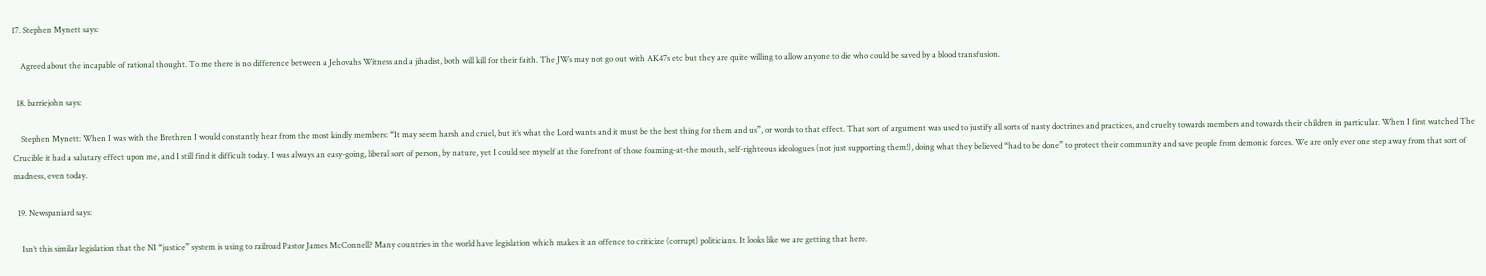17. Stephen Mynett says:

    Agreed about the incapable of rational thought. To me there is no difference between a Jehovahs Witness and a jihadist, both will kill for their faith. The JWs may not go out with AK47s etc but they are quite willing to allow anyone to die who could be saved by a blood transfusion.

  18. barriejohn says:

    Stephen Mynett: When I was with the Brethren I would constantly hear from the most kindly members: “It may seem harsh and cruel, but it’s what the Lord wants and it must be the best thing for them and us”, or words to that effect. That sort of argument was used to justify all sorts of nasty doctrines and practices, and cruelty towards members and towards their children in particular. When I first watched The Crucible it had a salutary effect upon me, and I still find it difficult today. I was always an easy-going, liberal sort of person, by nature, yet I could see myself at the forefront of those foaming-at-the mouth, self-righteous ideologues (not just supporting them!), doing what they believed “had to be done” to protect their community and save people from demonic forces. We are only ever one step away from that sort of madness, even today.

  19. Newspaniard says:

    Isn’t this similar legislation that the NI “justice” system is using to railroad Pastor James McConnell? Many countries in the world have legislation which makes it an offence to criticize (corrupt) politicians. It looks like we are getting that here.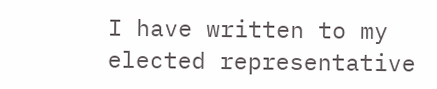I have written to my elected representative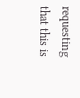requesting that this is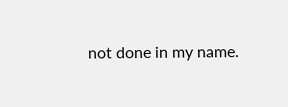not done in my name.